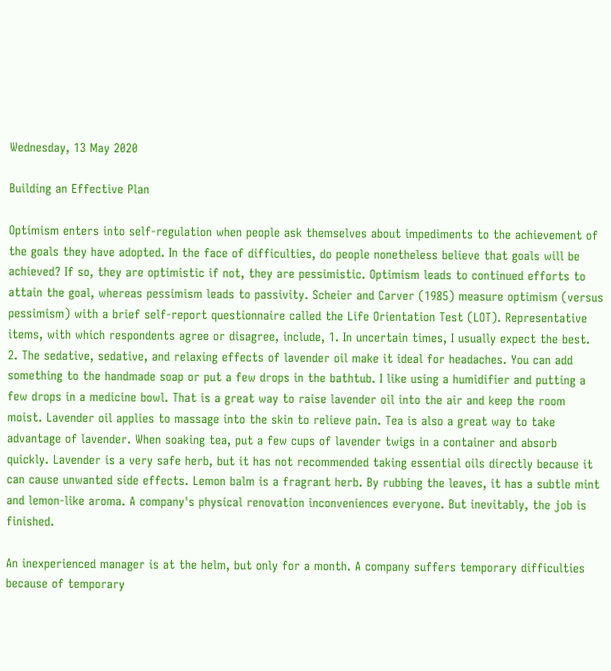Wednesday, 13 May 2020

Building an Effective Plan

Optimism enters into self-regulation when people ask themselves about impediments to the achievement of the goals they have adopted. In the face of difficulties, do people nonetheless believe that goals will be achieved? If so, they are optimistic if not, they are pessimistic. Optimism leads to continued efforts to attain the goal, whereas pessimism leads to passivity. Scheier and Carver (1985) measure optimism (versus pessimism) with a brief self-report questionnaire called the Life Orientation Test (LOT). Representative items, with which respondents agree or disagree, include, 1. In uncertain times, I usually expect the best. 2. The sedative, sedative, and relaxing effects of lavender oil make it ideal for headaches. You can add something to the handmade soap or put a few drops in the bathtub. I like using a humidifier and putting a few drops in a medicine bowl. That is a great way to raise lavender oil into the air and keep the room moist. Lavender oil applies to massage into the skin to relieve pain. Tea is also a great way to take advantage of lavender. When soaking tea, put a few cups of lavender twigs in a container and absorb quickly. Lavender is a very safe herb, but it has not recommended taking essential oils directly because it can cause unwanted side effects. Lemon balm is a fragrant herb. By rubbing the leaves, it has a subtle mint and lemon-like aroma. A company's physical renovation inconveniences everyone. But inevitably, the job is finished.

An inexperienced manager is at the helm, but only for a month. A company suffers temporary difficulties because of temporary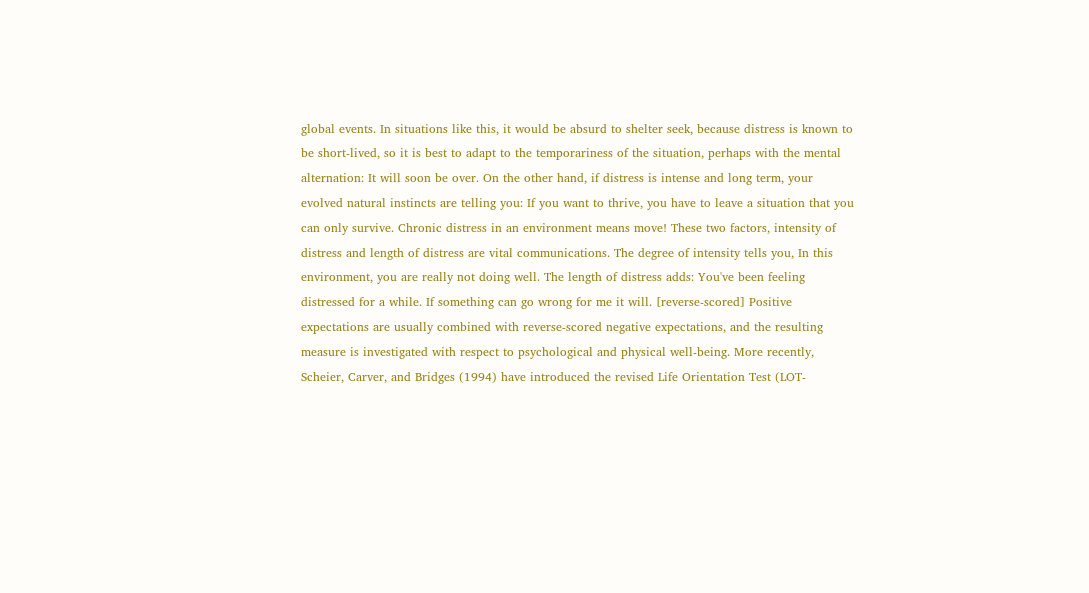global events. In situations like this, it would be absurd to shelter seek, because distress is known to be short-lived, so it is best to adapt to the temporariness of the situation, perhaps with the mental alternation: It will soon be over. On the other hand, if distress is intense and long term, your evolved natural instincts are telling you: If you want to thrive, you have to leave a situation that you can only survive. Chronic distress in an environment means move! These two factors, intensity of distress and length of distress are vital communications. The degree of intensity tells you, In this environment, you are really not doing well. The length of distress adds: You've been feeling distressed for a while. If something can go wrong for me it will. [reverse-scored] Positive expectations are usually combined with reverse-scored negative expectations, and the resulting measure is investigated with respect to psychological and physical well-being. More recently, Scheier, Carver, and Bridges (1994) have introduced the revised Life Orientation Test (LOT-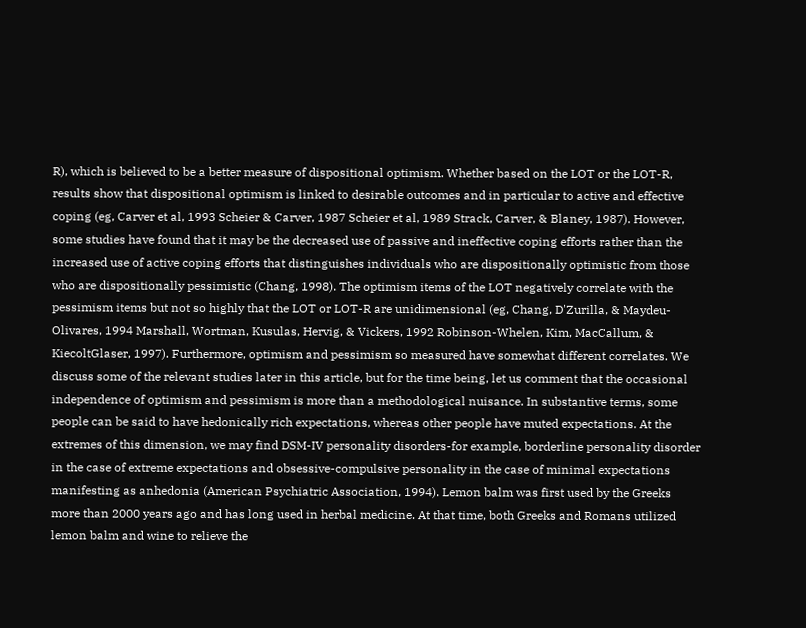R), which is believed to be a better measure of dispositional optimism. Whether based on the LOT or the LOT-R, results show that dispositional optimism is linked to desirable outcomes and in particular to active and effective coping (eg, Carver et al, 1993 Scheier & Carver, 1987 Scheier et al, 1989 Strack, Carver, & Blaney, 1987). However, some studies have found that it may be the decreased use of passive and ineffective coping efforts rather than the increased use of active coping efforts that distinguishes individuals who are dispositionally optimistic from those who are dispositionally pessimistic (Chang, 1998). The optimism items of the LOT negatively correlate with the pessimism items but not so highly that the LOT or LOT-R are unidimensional (eg, Chang, D'Zurilla, & Maydeu-Olivares, 1994 Marshall, Wortman, Kusulas, Hervig, & Vickers, 1992 Robinson-Whelen, Kim, MacCallum, & KiecoltGlaser, 1997). Furthermore, optimism and pessimism so measured have somewhat different correlates. We discuss some of the relevant studies later in this article, but for the time being, let us comment that the occasional independence of optimism and pessimism is more than a methodological nuisance. In substantive terms, some people can be said to have hedonically rich expectations, whereas other people have muted expectations. At the extremes of this dimension, we may find DSM-IV personality disorders-for example, borderline personality disorder in the case of extreme expectations and obsessive-compulsive personality in the case of minimal expectations manifesting as anhedonia (American Psychiatric Association, 1994). Lemon balm was first used by the Greeks more than 2000 years ago and has long used in herbal medicine. At that time, both Greeks and Romans utilized lemon balm and wine to relieve the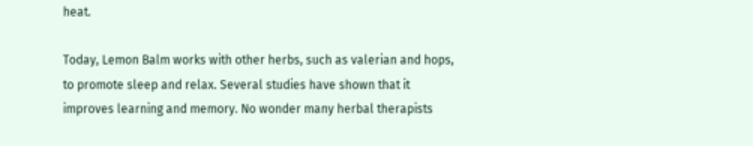heat.

Today, Lemon Balm works with other herbs, such as valerian and hops, to promote sleep and relax. Several studies have shown that it improves learning and memory. No wonder many herbal therapists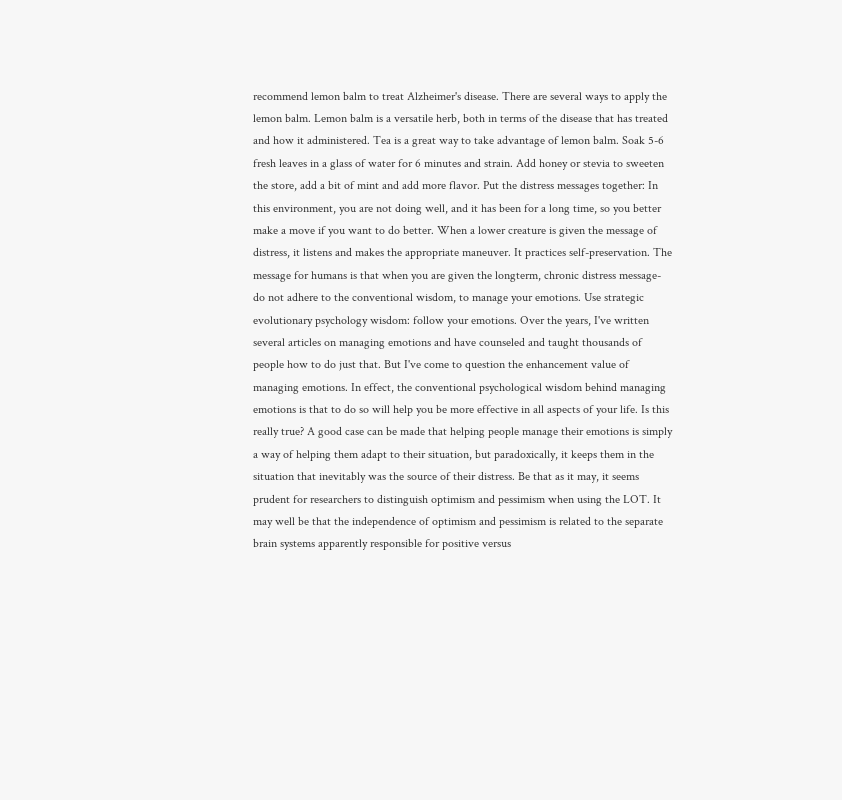recommend lemon balm to treat Alzheimer's disease. There are several ways to apply the lemon balm. Lemon balm is a versatile herb, both in terms of the disease that has treated and how it administered. Tea is a great way to take advantage of lemon balm. Soak 5-6 fresh leaves in a glass of water for 6 minutes and strain. Add honey or stevia to sweeten the store, add a bit of mint and add more flavor. Put the distress messages together: In this environment, you are not doing well, and it has been for a long time, so you better make a move if you want to do better. When a lower creature is given the message of distress, it listens and makes the appropriate maneuver. It practices self-preservation. The message for humans is that when you are given the longterm, chronic distress message- do not adhere to the conventional wisdom, to manage your emotions. Use strategic evolutionary psychology wisdom: follow your emotions. Over the years, I've written several articles on managing emotions and have counseled and taught thousands of people how to do just that. But I've come to question the enhancement value of managing emotions. In effect, the conventional psychological wisdom behind managing emotions is that to do so will help you be more effective in all aspects of your life. Is this really true? A good case can be made that helping people manage their emotions is simply a way of helping them adapt to their situation, but paradoxically, it keeps them in the situation that inevitably was the source of their distress. Be that as it may, it seems prudent for researchers to distinguish optimism and pessimism when using the LOT. It may well be that the independence of optimism and pessimism is related to the separate brain systems apparently responsible for positive versus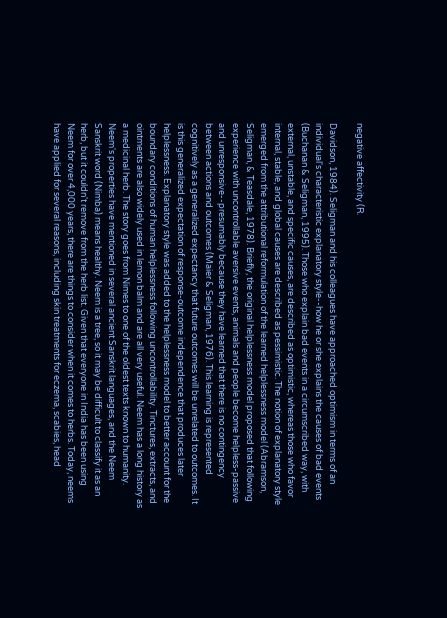negative affectivity (R.

Davidson, 1984). Seligman and his colleagues have approached optimism in terms of an individual's characteristic explanatory style--how he or she explains the causes of bad events (Buchanan & Seligman, 1995). Those who explain bad events in a circumscribed way, with external, unstable, and specific causes, are described as optimistic, whereas those who favor internal, stable, and global causes are described as pessimistic. The notion of explanatory style emerged from the attributional reformulation of the learned helplessness model (Abramson, Seligman, & Teasdale, 1978). Briefly, the original helplessness model proposed that following experience with uncontrollable aversive events, animals and people become helpless-passive and unresponsive--presumably because they have learned that there is no contingency between actions and outcomes (Maier & Seligman, 1976). This learning is represented cognitively as a generalized expectancy that future outcomes will be unrelated to outcomes. It is this generalized expectation of response-outcome independence that produces later helplessness. Explanatory style was added to the helplessness model to better account for the boundary conditions of human helplessness following uncontrollability. Tinctures, extracts, and ointments are also widely used in lemon balm and are all very useful. Neem has a long history as a medicinal herb. The story goes from Nimes to one of the oldest texts known to humanity. Neem's properties have mentioned in several ancient Sanskrit languages, and the Neem Sanskrit word (Nimba) means healthy. Neem is a tree, so it may be difficult to classify it as an herb, but it couldn't remove from the herb list. Given that everyone in India has been using Neem for over 4,000 years, there are things to consider when it comes to herbs. Today, neems have applied for several reasons, including skin treatments for eczema, scabies, head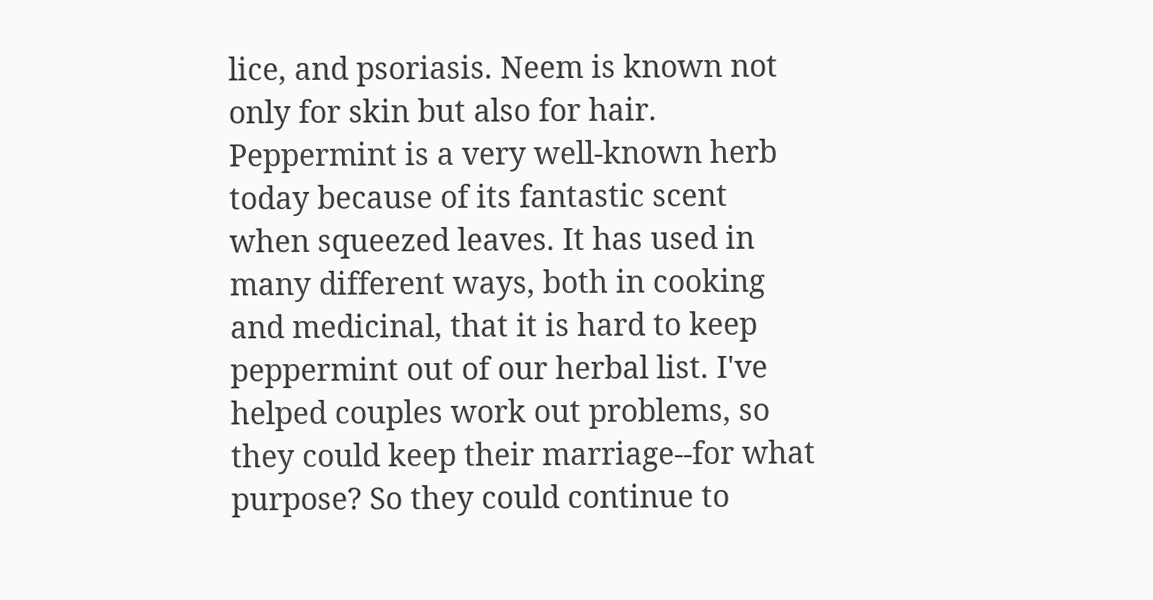lice, and psoriasis. Neem is known not only for skin but also for hair. Peppermint is a very well-known herb today because of its fantastic scent when squeezed leaves. It has used in many different ways, both in cooking and medicinal, that it is hard to keep peppermint out of our herbal list. I've helped couples work out problems, so they could keep their marriage--for what purpose? So they could continue to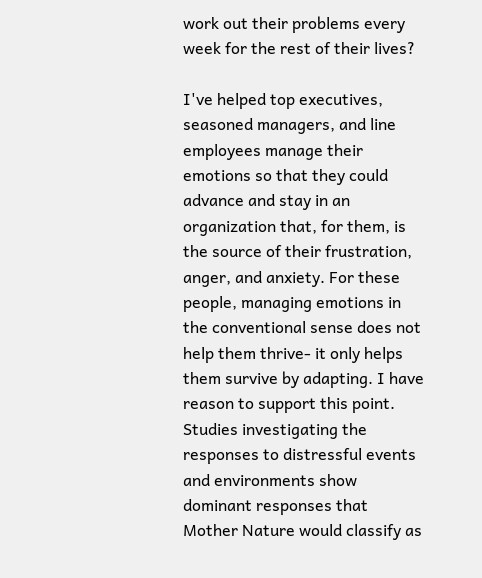work out their problems every week for the rest of their lives?

I've helped top executives, seasoned managers, and line employees manage their emotions so that they could advance and stay in an organization that, for them, is the source of their frustration, anger, and anxiety. For these people, managing emotions in the conventional sense does not help them thrive- it only helps them survive by adapting. I have reason to support this point. Studies investigating the responses to distressful events and environments show dominant responses that Mother Nature would classify as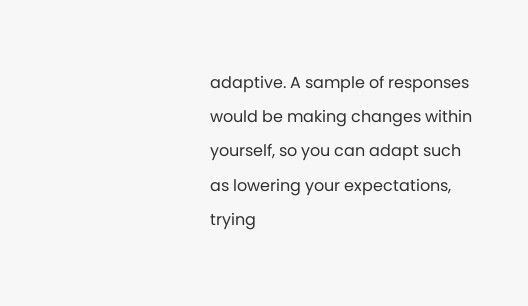adaptive. A sample of responses would be making changes within yourself, so you can adapt such as lowering your expectations, trying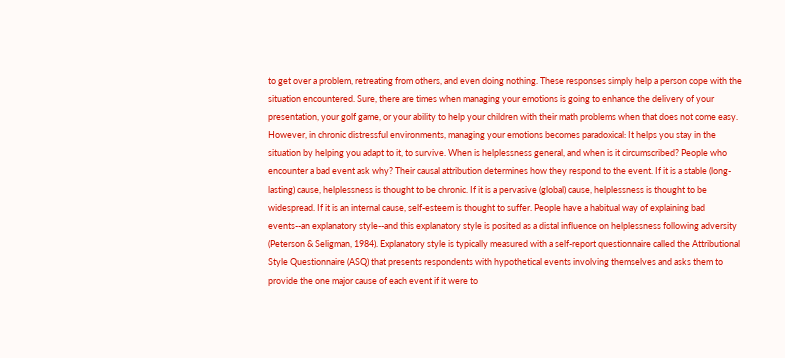to get over a problem, retreating from others, and even doing nothing. These responses simply help a person cope with the situation encountered. Sure, there are times when managing your emotions is going to enhance the delivery of your presentation, your golf game, or your ability to help your children with their math problems when that does not come easy. However, in chronic distressful environments, managing your emotions becomes paradoxical: It helps you stay in the situation by helping you adapt to it, to survive. When is helplessness general, and when is it circumscribed? People who encounter a bad event ask why? Their causal attribution determines how they respond to the event. If it is a stable (long-lasting) cause, helplessness is thought to be chronic. If it is a pervasive (global) cause, helplessness is thought to be widespread. If it is an internal cause, self-esteem is thought to suffer. People have a habitual way of explaining bad events--an explanatory style--and this explanatory style is posited as a distal influence on helplessness following adversity (Peterson & Seligman, 1984). Explanatory style is typically measured with a self-report questionnaire called the Attributional Style Questionnaire (ASQ) that presents respondents with hypothetical events involving themselves and asks them to provide the one major cause of each event if it were to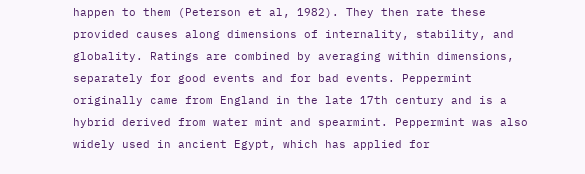happen to them (Peterson et al, 1982). They then rate these provided causes along dimensions of internality, stability, and globality. Ratings are combined by averaging within dimensions, separately for good events and for bad events. Peppermint originally came from England in the late 17th century and is a hybrid derived from water mint and spearmint. Peppermint was also widely used in ancient Egypt, which has applied for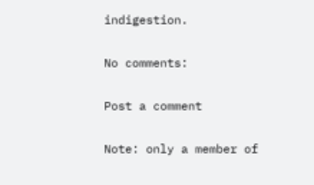indigestion.

No comments:

Post a comment

Note: only a member of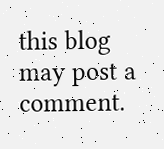this blog may post a comment.